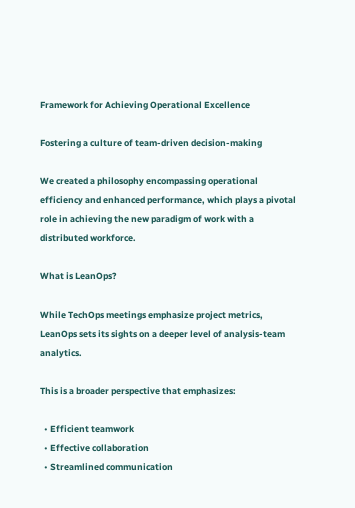Framework for Achieving Operational Excellence

Fostering a culture of team-driven decision-making

We created a philosophy encompassing operational efficiency and enhanced performance, which plays a pivotal role in achieving the new paradigm of work with a distributed workforce.

What is LeanOps?

While TechOps meetings emphasize project metrics, LeanOps sets its sights on a deeper level of analysis-team analytics.

This is a broader perspective that emphasizes:

  • Efficient teamwork
  • Effective collaboration
  • Streamlined communication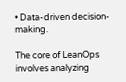• Data-driven decision-making.

The core of LeanOps involves analyzing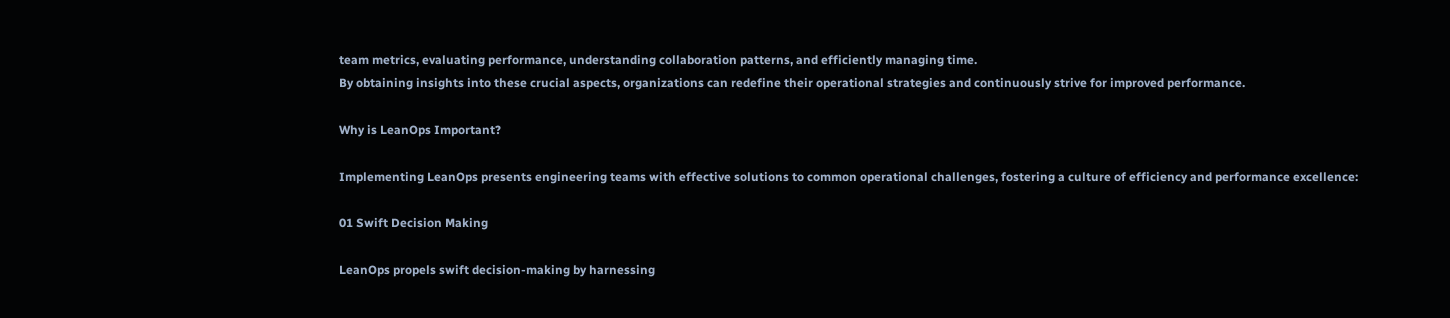team metrics, evaluating performance, understanding collaboration patterns, and efficiently managing time.
By obtaining insights into these crucial aspects, organizations can redefine their operational strategies and continuously strive for improved performance.

Why is LeanOps Important?

Implementing LeanOps presents engineering teams with effective solutions to common operational challenges, fostering a culture of efficiency and performance excellence:

01 Swift Decision Making

LeanOps propels swift decision-making by harnessing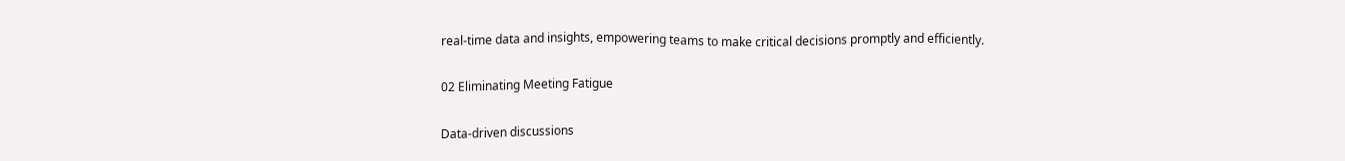real-time data and insights, empowering teams to make critical decisions promptly and efficiently.

02 Eliminating Meeting Fatigue

Data-driven discussions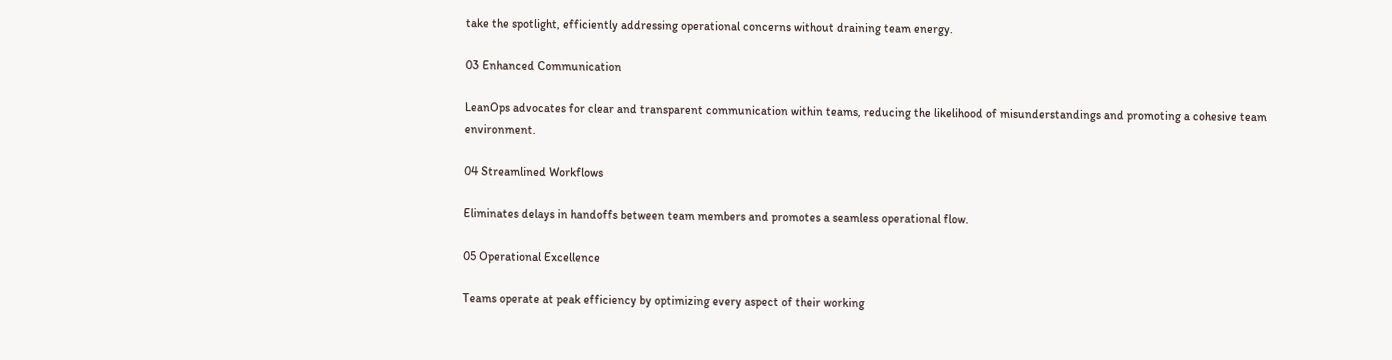take the spotlight, efficiently addressing operational concerns without draining team energy.

03 Enhanced Communication

LeanOps advocates for clear and transparent communication within teams, reducing the likelihood of misunderstandings and promoting a cohesive team environment.

04 Streamlined Workflows

Eliminates delays in handoffs between team members and promotes a seamless operational flow.

05 Operational Excellence

Teams operate at peak efficiency by optimizing every aspect of their working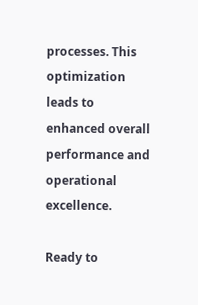processes. This optimization leads to enhanced overall performance and operational excellence.

Ready to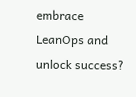embrace LeanOps and unlock success?